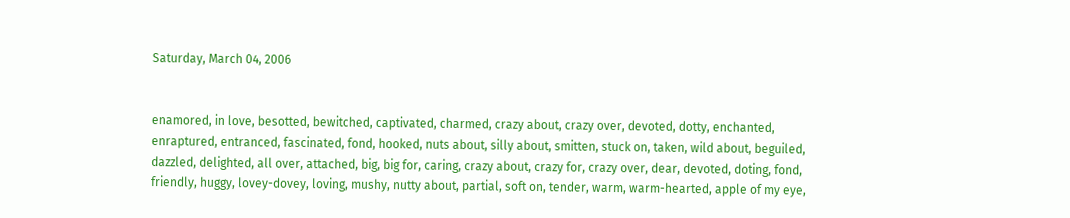Saturday, March 04, 2006


enamored, in love, besotted, bewitched, captivated, charmed, crazy about, crazy over, devoted, dotty, enchanted, enraptured, entranced, fascinated, fond, hooked, nuts about, silly about, smitten, stuck on, taken, wild about, beguiled, dazzled, delighted, all over, attached, big, big for, caring, crazy about, crazy for, crazy over, dear, devoted, doting, fond, friendly, huggy, lovey-dovey, loving, mushy, nutty about, partial, soft on, tender, warm, warm-hearted, apple of my eye,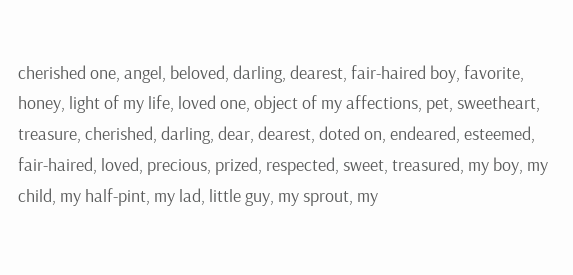cherished one, angel, beloved, darling, dearest, fair-haired boy, favorite, honey, light of my life, loved one, object of my affections, pet, sweetheart, treasure, cherished, darling, dear, dearest, doted on, endeared, esteemed, fair-haired, loved, precious, prized, respected, sweet, treasured, my boy, my child, my half-pint, my lad, little guy, my sprout, my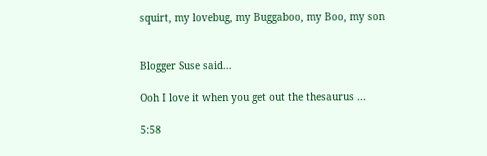squirt, my lovebug, my Buggaboo, my Boo, my son


Blogger Suse said...

Ooh I love it when you get out the thesaurus ...

5:58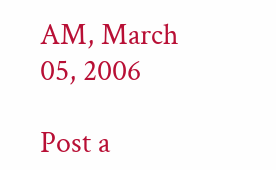AM, March 05, 2006

Post a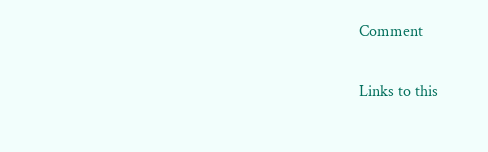Comment

Links to this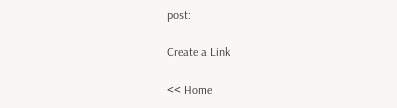post:

Create a Link

<< Home